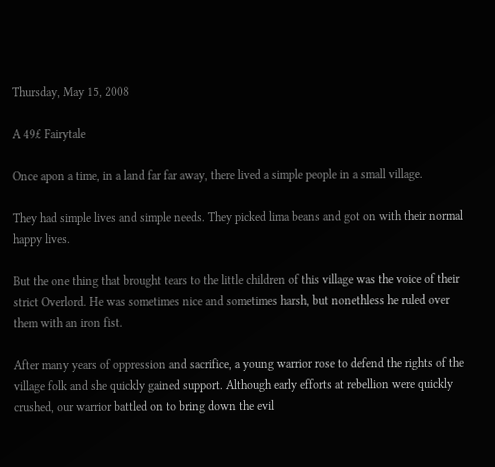Thursday, May 15, 2008

A 49£ Fairytale

Once apon a time, in a land far far away, there lived a simple people in a small village.

They had simple lives and simple needs. They picked lima beans and got on with their normal happy lives.

But the one thing that brought tears to the little children of this village was the voice of their strict Overlord. He was sometimes nice and sometimes harsh, but nonethless he ruled over them with an iron fist.

After many years of oppression and sacrifice, a young warrior rose to defend the rights of the village folk and she quickly gained support. Although early efforts at rebellion were quickly crushed, our warrior battled on to bring down the evil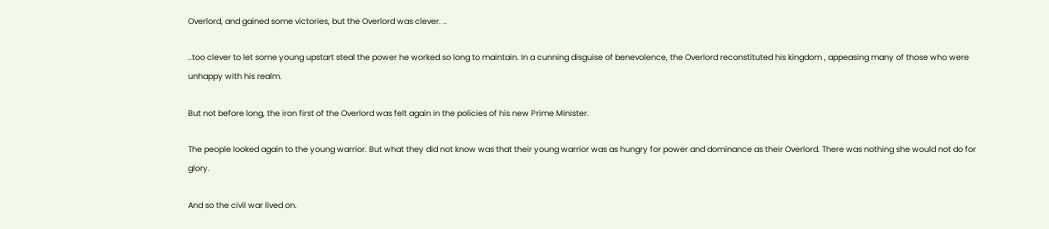Overlord, and gained some victories, but the Overlord was clever. ..

..too clever to let some young upstart steal the power he worked so long to maintain. In a cunning disguise of benevolence, the Overlord reconstituted his kingdom , appeasing many of those who were unhappy with his realm.

But not before long, the iron first of the Overlord was felt again in the policies of his new Prime Minister.

The people looked again to the young warrior. But what they did not know was that their young warrior was as hungry for power and dominance as their Overlord. There was nothing she would not do for glory.

And so the civil war lived on.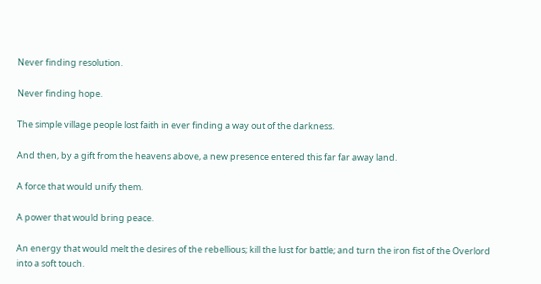Never finding resolution.

Never finding hope.

The simple village people lost faith in ever finding a way out of the darkness.

And then, by a gift from the heavens above, a new presence entered this far far away land.

A force that would unify them.

A power that would bring peace.

An energy that would melt the desires of the rebellious; kill the lust for battle; and turn the iron fist of the Overlord into a soft touch.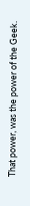That power, was the power of the Geek.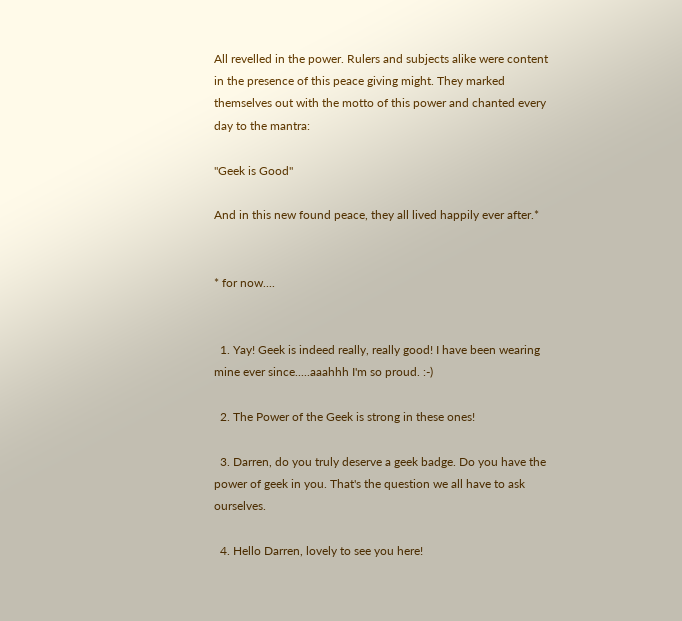All revelled in the power. Rulers and subjects alike were content in the presence of this peace giving might. They marked themselves out with the motto of this power and chanted every day to the mantra:

"Geek is Good"

And in this new found peace, they all lived happily ever after.*


* for now....


  1. Yay! Geek is indeed really, really good! I have been wearing mine ever since.....aaahhh I'm so proud. :-)

  2. The Power of the Geek is strong in these ones!

  3. Darren, do you truly deserve a geek badge. Do you have the power of geek in you. That's the question we all have to ask ourselves.

  4. Hello Darren, lovely to see you here!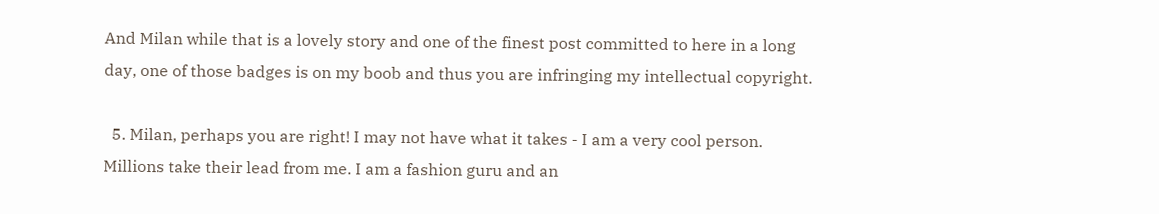And Milan while that is a lovely story and one of the finest post committed to here in a long day, one of those badges is on my boob and thus you are infringing my intellectual copyright.

  5. Milan, perhaps you are right! I may not have what it takes - I am a very cool person. Millions take their lead from me. I am a fashion guru and an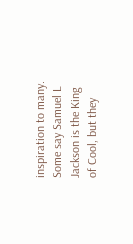inspiration to many. Some say Samuel L Jackson is the King of Cool, but they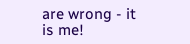are wrong - it is me!